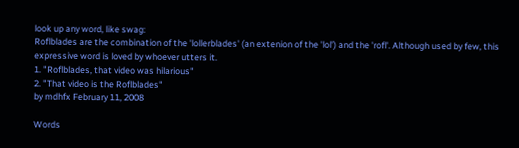look up any word, like swag:
Roflblades are the combination of the 'lollerblades' (an extenion of the 'lol') and the 'rofl'. Although used by few, this expressive word is loved by whoever utters it.
1. "Roflblades, that video was hilarious"
2. "That video is the Roflblades"
by mdhfx February 11, 2008

Words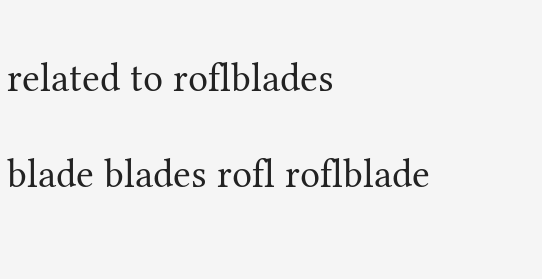related to roflblades

blade blades rofl roflblade